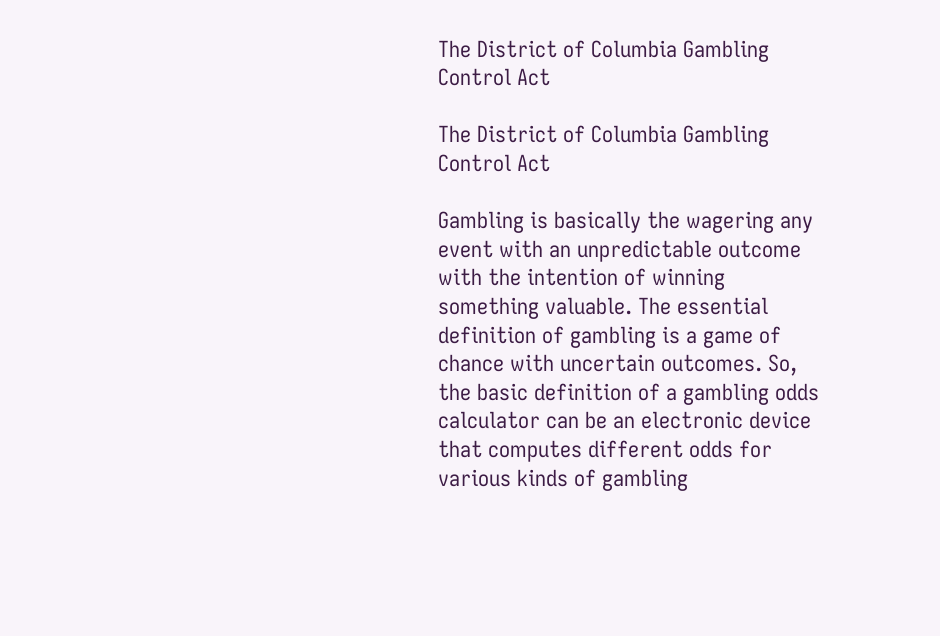The District of Columbia Gambling Control Act

The District of Columbia Gambling Control Act

Gambling is basically the wagering any event with an unpredictable outcome with the intention of winning something valuable. The essential definition of gambling is a game of chance with uncertain outcomes. So, the basic definition of a gambling odds calculator can be an electronic device that computes different odds for various kinds of gambling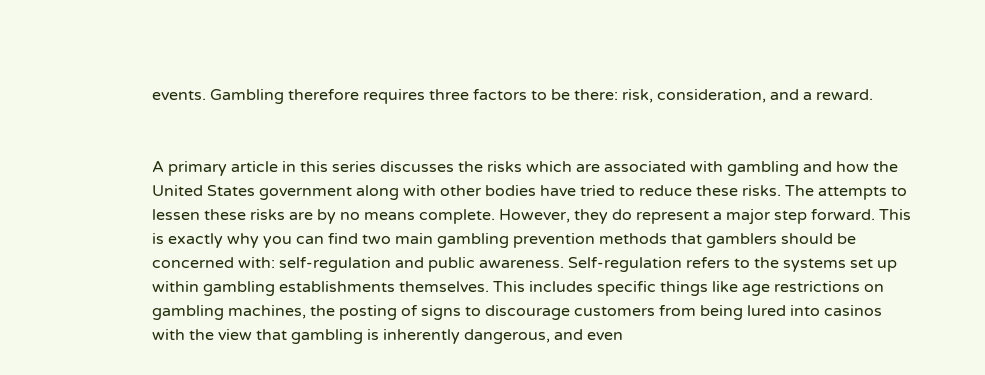events. Gambling therefore requires three factors to be there: risk, consideration, and a reward.


A primary article in this series discusses the risks which are associated with gambling and how the United States government along with other bodies have tried to reduce these risks. The attempts to lessen these risks are by no means complete. However, they do represent a major step forward. This is exactly why you can find two main gambling prevention methods that gamblers should be concerned with: self-regulation and public awareness. Self-regulation refers to the systems set up within gambling establishments themselves. This includes specific things like age restrictions on gambling machines, the posting of signs to discourage customers from being lured into casinos with the view that gambling is inherently dangerous, and even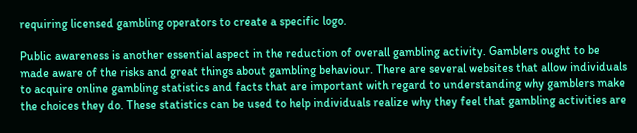requiring licensed gambling operators to create a specific logo.

Public awareness is another essential aspect in the reduction of overall gambling activity. Gamblers ought to be made aware of the risks and great things about gambling behaviour. There are several websites that allow individuals to acquire online gambling statistics and facts that are important with regard to understanding why gamblers make the choices they do. These statistics can be used to help individuals realize why they feel that gambling activities are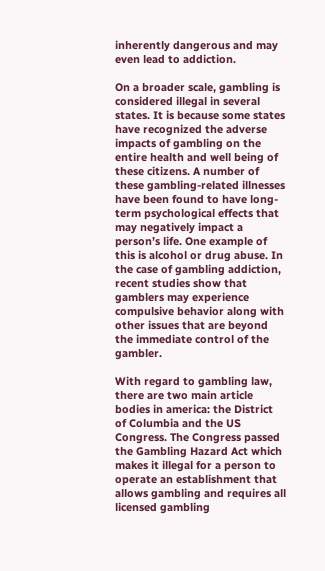inherently dangerous and may even lead to addiction.

On a broader scale, gambling is considered illegal in several states. It is because some states have recognized the adverse impacts of gambling on the entire health and well being of these citizens. A number of these gambling-related illnesses have been found to have long-term psychological effects that may negatively impact a person’s life. One example of this is alcohol or drug abuse. In the case of gambling addiction, recent studies show that gamblers may experience compulsive behavior along with other issues that are beyond the immediate control of the gambler.

With regard to gambling law, there are two main article bodies in america: the District of Columbia and the US Congress. The Congress passed the Gambling Hazard Act which makes it illegal for a person to operate an establishment that allows gambling and requires all licensed gambling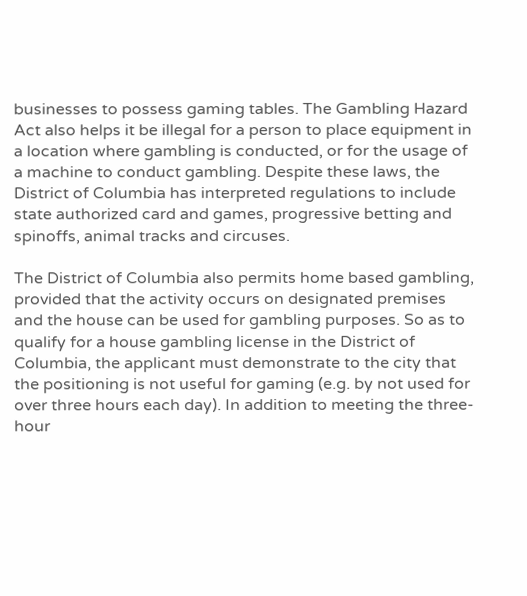businesses to possess gaming tables. The Gambling Hazard Act also helps it be illegal for a person to place equipment in a location where gambling is conducted, or for the usage of a machine to conduct gambling. Despite these laws, the District of Columbia has interpreted regulations to include state authorized card and games, progressive betting and spinoffs, animal tracks and circuses.

The District of Columbia also permits home based gambling, provided that the activity occurs on designated premises and the house can be used for gambling purposes. So as to qualify for a house gambling license in the District of Columbia, the applicant must demonstrate to the city that the positioning is not useful for gaming (e.g. by not used for over three hours each day). In addition to meeting the three-hour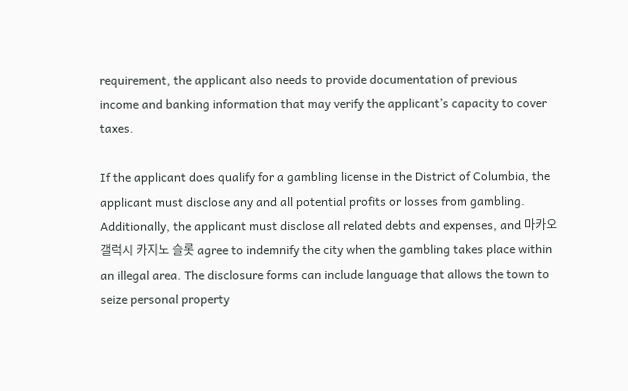requirement, the applicant also needs to provide documentation of previous income and banking information that may verify the applicant’s capacity to cover taxes.

If the applicant does qualify for a gambling license in the District of Columbia, the applicant must disclose any and all potential profits or losses from gambling. Additionally, the applicant must disclose all related debts and expenses, and 마카오 갤럭시 카지노 슬롯 agree to indemnify the city when the gambling takes place within an illegal area. The disclosure forms can include language that allows the town to seize personal property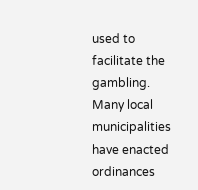used to facilitate the gambling. Many local municipalities have enacted ordinances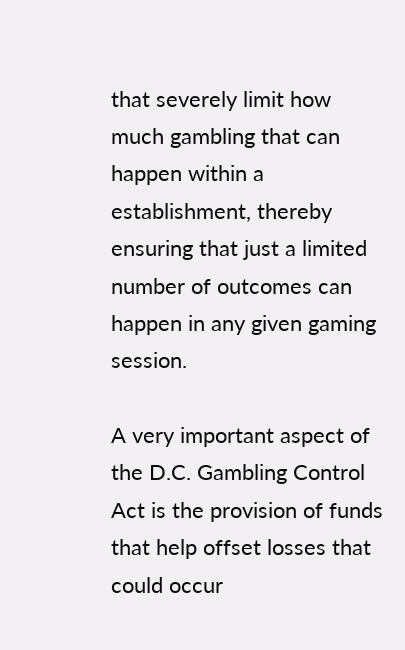that severely limit how much gambling that can happen within a establishment, thereby ensuring that just a limited number of outcomes can happen in any given gaming session.

A very important aspect of the D.C. Gambling Control Act is the provision of funds that help offset losses that could occur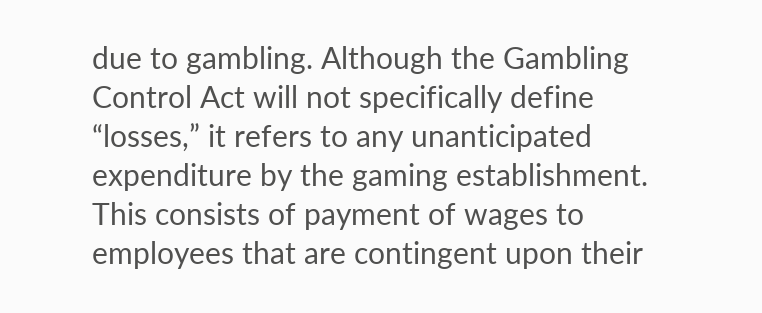due to gambling. Although the Gambling Control Act will not specifically define “losses,” it refers to any unanticipated expenditure by the gaming establishment. This consists of payment of wages to employees that are contingent upon their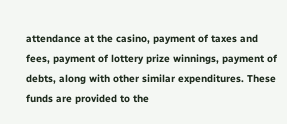attendance at the casino, payment of taxes and fees, payment of lottery prize winnings, payment of debts, along with other similar expenditures. These funds are provided to the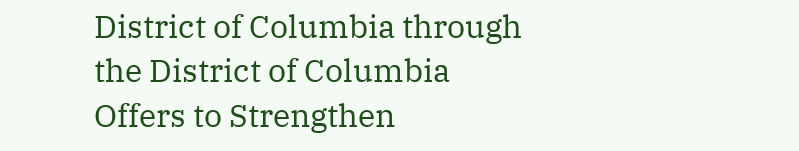District of Columbia through the District of Columbia Offers to Strengthen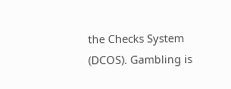the Checks System (DCOS). Gambling is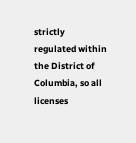strictly regulated within the District of Columbia, so all licenses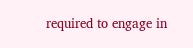required to engage in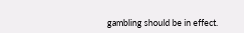gambling should be in effect.